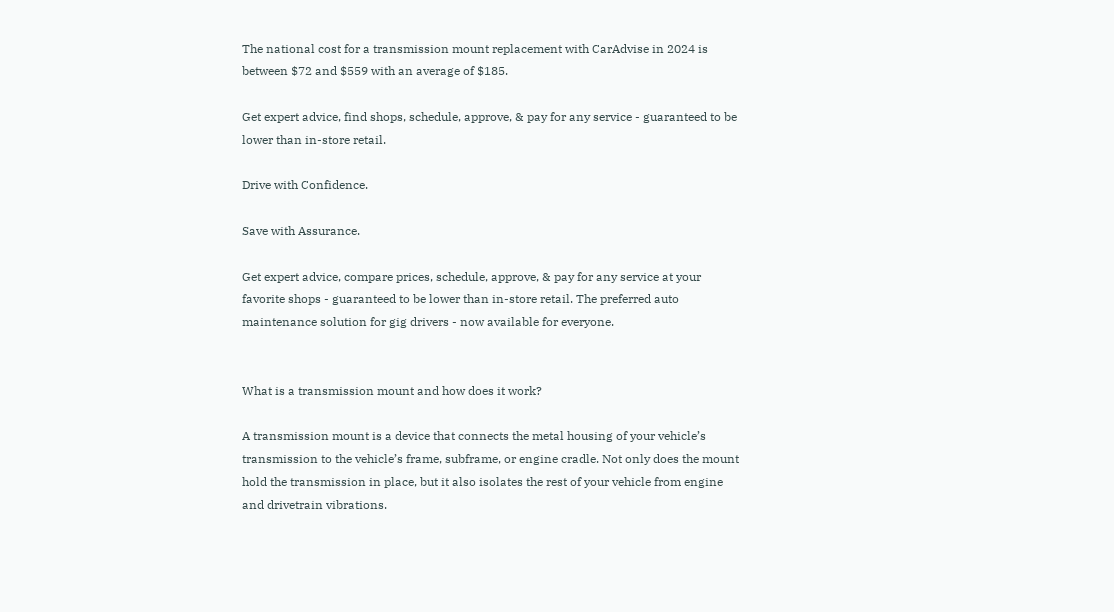The national cost for a transmission mount replacement with CarAdvise in 2024 is between $72 and $559 with an average of $185.

Get expert advice, find shops, schedule, approve, & pay for any service - guaranteed to be lower than in-store retail.

Drive with Confidence.

Save with Assurance.

Get expert advice, compare prices, schedule, approve, & pay for any service at your favorite shops - guaranteed to be lower than in-store retail. The preferred auto maintenance solution for gig drivers - now available for everyone.


What is a transmission mount and how does it work?

A transmission mount is a device that connects the metal housing of your vehicle’s transmission to the vehicle’s frame, subframe, or engine cradle. Not only does the mount hold the transmission in place, but it also isolates the rest of your vehicle from engine and drivetrain vibrations.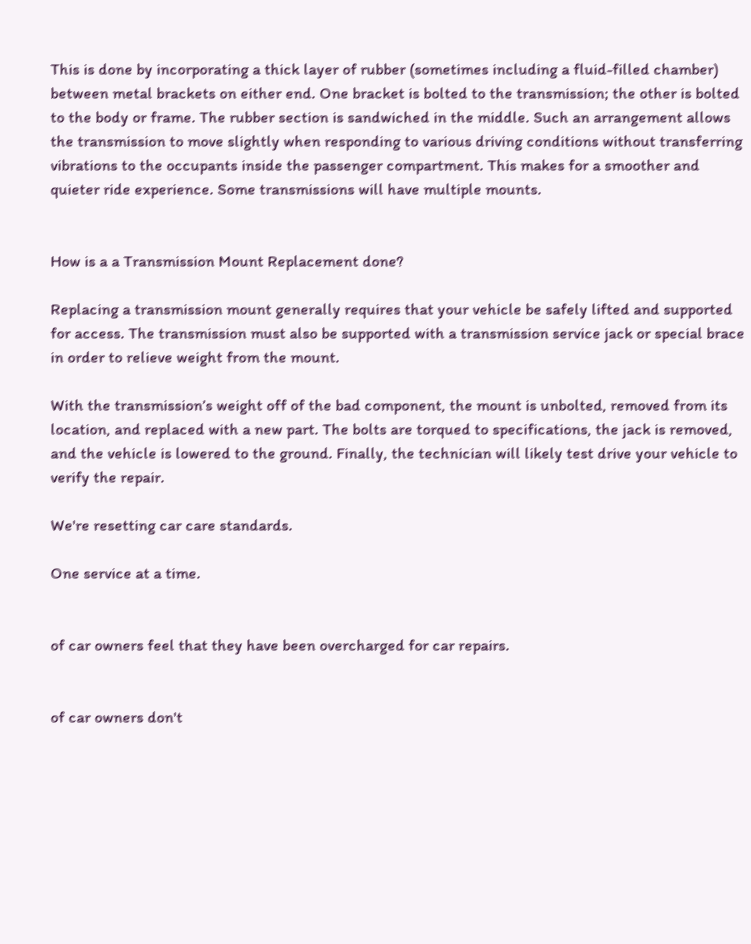This is done by incorporating a thick layer of rubber (sometimes including a fluid-filled chamber) between metal brackets on either end. One bracket is bolted to the transmission; the other is bolted to the body or frame. The rubber section is sandwiched in the middle. Such an arrangement allows the transmission to move slightly when responding to various driving conditions without transferring vibrations to the occupants inside the passenger compartment. This makes for a smoother and quieter ride experience. Some transmissions will have multiple mounts.


How is a a Transmission Mount Replacement done?

Replacing a transmission mount generally requires that your vehicle be safely lifted and supported for access. The transmission must also be supported with a transmission service jack or special brace in order to relieve weight from the mount.

With the transmission’s weight off of the bad component, the mount is unbolted, removed from its location, and replaced with a new part. The bolts are torqued to specifications, the jack is removed, and the vehicle is lowered to the ground. Finally, the technician will likely test drive your vehicle to verify the repair.

We're resetting car care standards.

One service at a time.


of car owners feel that they have been overcharged for car repairs.


of car owners don't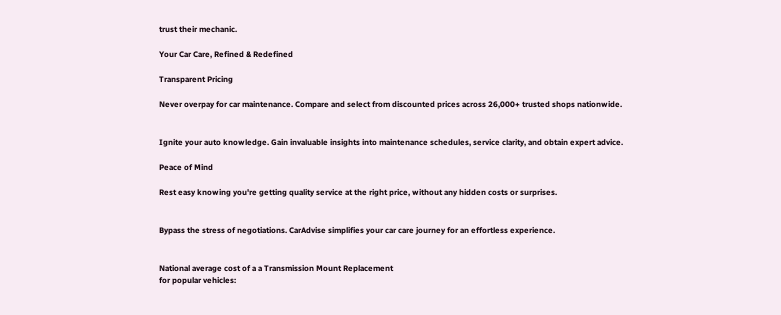trust their mechanic.

Your Car Care, Refined & Redefined

Transparent Pricing

Never overpay for car maintenance. Compare and select from discounted prices across 26,000+ trusted shops nationwide.


Ignite your auto knowledge. Gain invaluable insights into maintenance schedules, service clarity, and obtain expert advice.

Peace of Mind

Rest easy knowing you're getting quality service at the right price, without any hidden costs or surprises.


Bypass the stress of negotiations. CarAdvise simplifies your car care journey for an effortless experience.


National average cost of a a Transmission Mount Replacement
for popular vehicles: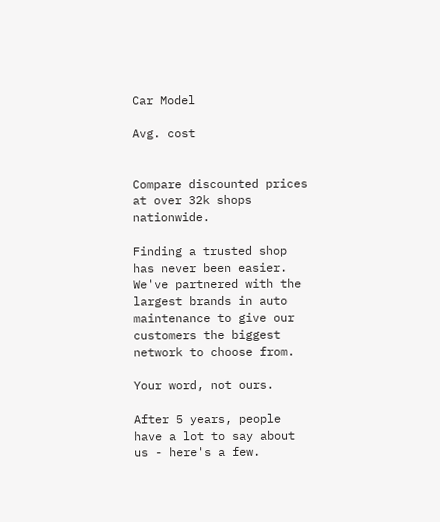Car Model

Avg. cost


Compare discounted prices at over 32k shops nationwide.

Finding a trusted shop has never been easier. We've partnered with the largest brands in auto maintenance to give our customers the biggest network to choose from.

Your word, not ours.

After 5 years, people have a lot to say about us - here's a few.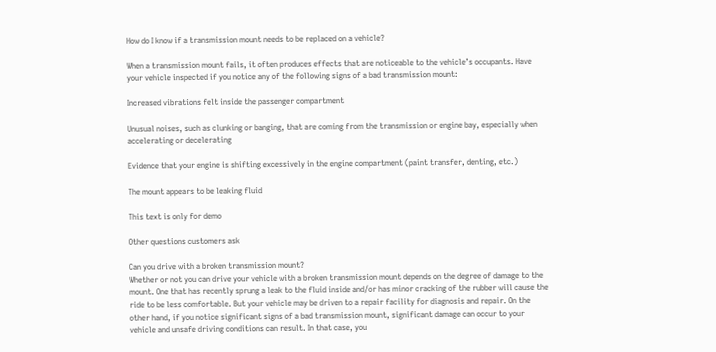How do I know if a transmission mount needs to be replaced on a vehicle?

When a transmission mount fails, it often produces effects that are noticeable to the vehicle’s occupants. Have your vehicle inspected if you notice any of the following signs of a bad transmission mount:

Increased vibrations felt inside the passenger compartment

Unusual noises, such as clunking or banging, that are coming from the transmission or engine bay, especially when accelerating or decelerating

Evidence that your engine is shifting excessively in the engine compartment (paint transfer, denting, etc.)

The mount appears to be leaking fluid

This text is only for demo

Other questions customers ask

Can you drive with a broken transmission mount?
Whether or not you can drive your vehicle with a broken transmission mount depends on the degree of damage to the mount. One that has recently sprung a leak to the fluid inside and/or has minor cracking of the rubber will cause the ride to be less comfortable. But your vehicle may be driven to a repair facility for diagnosis and repair. On the other hand, if you notice significant signs of a bad transmission mount, significant damage can occur to your vehicle and unsafe driving conditions can result. In that case, you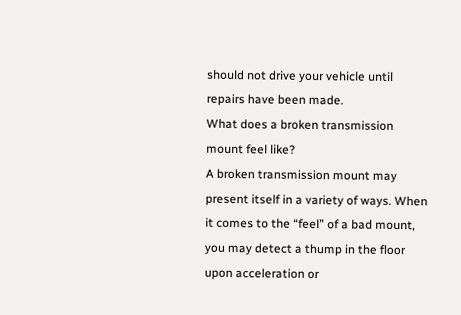should not drive your vehicle until repairs have been made.
What does a broken transmission mount feel like?
A broken transmission mount may present itself in a variety of ways. When it comes to the “feel” of a bad mount, you may detect a thump in the floor upon acceleration or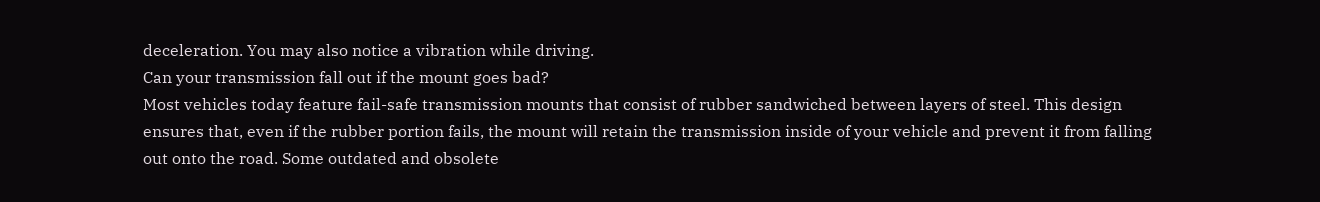deceleration. You may also notice a vibration while driving.
Can your transmission fall out if the mount goes bad?
Most vehicles today feature fail-safe transmission mounts that consist of rubber sandwiched between layers of steel. This design ensures that, even if the rubber portion fails, the mount will retain the transmission inside of your vehicle and prevent it from falling out onto the road. Some outdated and obsolete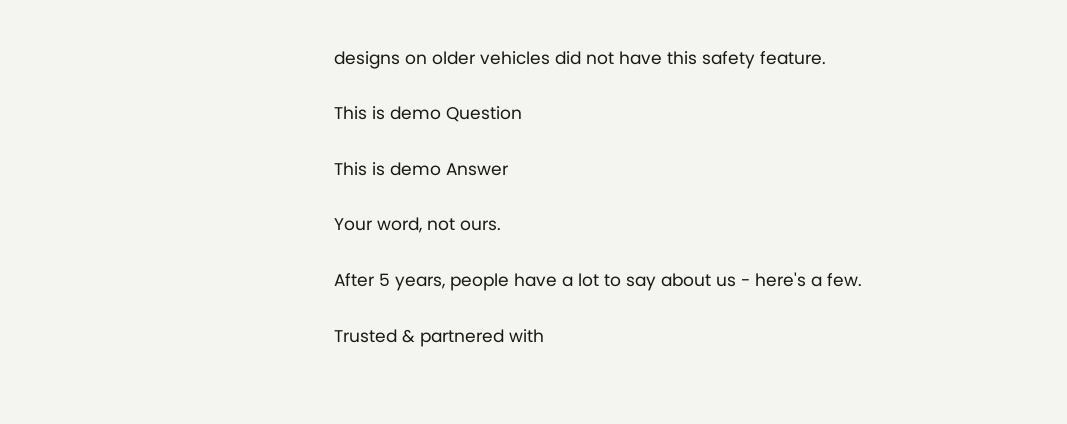designs on older vehicles did not have this safety feature.

This is demo Question

This is demo Answer

Your word, not ours.

After 5 years, people have a lot to say about us - here's a few.

Trusted & partnered with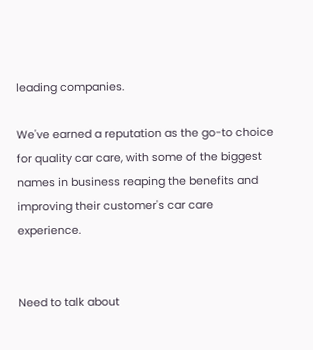leading companies.

We've earned a reputation as the go-to choice for quality car care, with some of the biggest names in business reaping the benefits and improving their customer's car care experience.


Need to talk about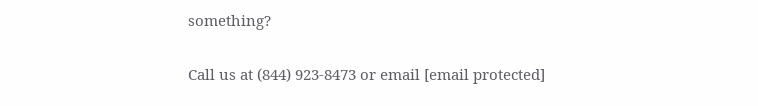something?

Call us at (844) 923-8473 or email [email protected]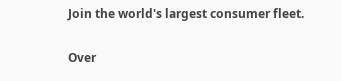Join the world's largest consumer fleet.

Over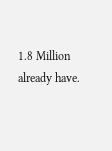1.8 Million already have.